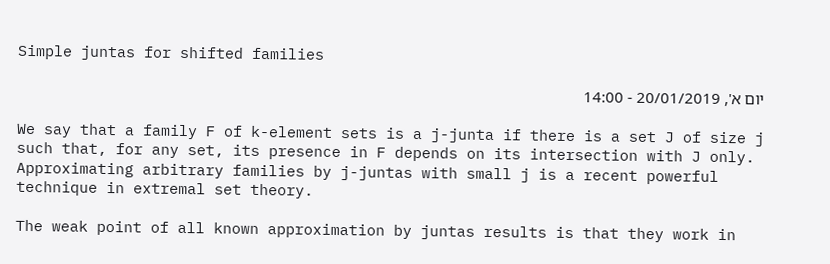Simple juntas for shifted families

יום א', 20/01/2019 - 14:00

We say that a family F of k-element sets is a j-junta if there is a set J of size j such that, for any set, its presence in F depends on its intersection with J only. Approximating arbitrary families by j-juntas with small j is a recent powerful technique in extremal set theory.

The weak point of all known approximation by juntas results is that they work in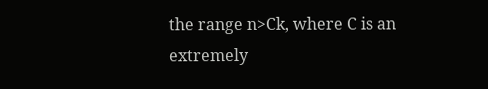the range n>Ck, where C is an extremely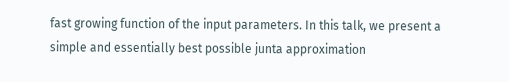fast growing function of the input parameters. In this talk, we present a simple and essentially best possible junta approximation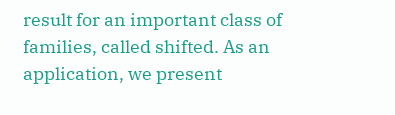result for an important class of families, called shifted. As an application, we present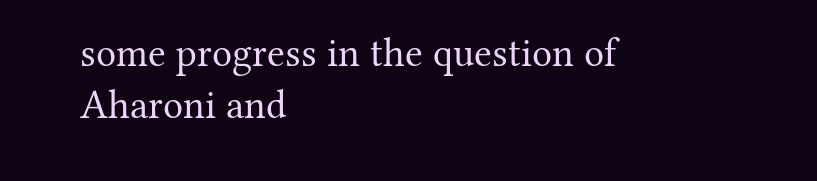some progress in the question of Aharoni and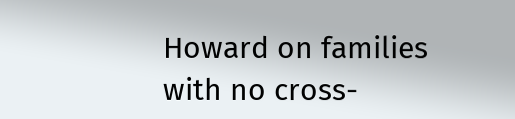Howard on families with no cross-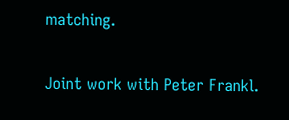matching.

Joint work with Peter Frankl.